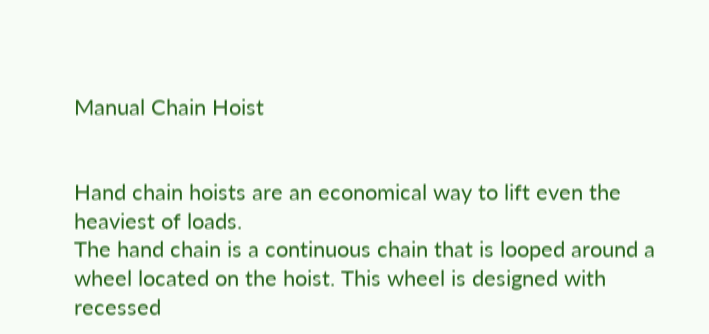Manual Chain Hoist


Hand chain hoists are an economical way to lift even the heaviest of loads.
The hand chain is a continuous chain that is looped around a wheel located on the hoist. This wheel is designed with recessed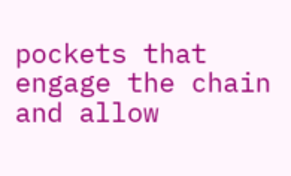pockets that engage the chain and allow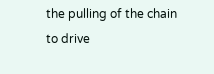the pulling of the chain to drive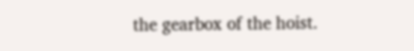the gearbox of the hoist.